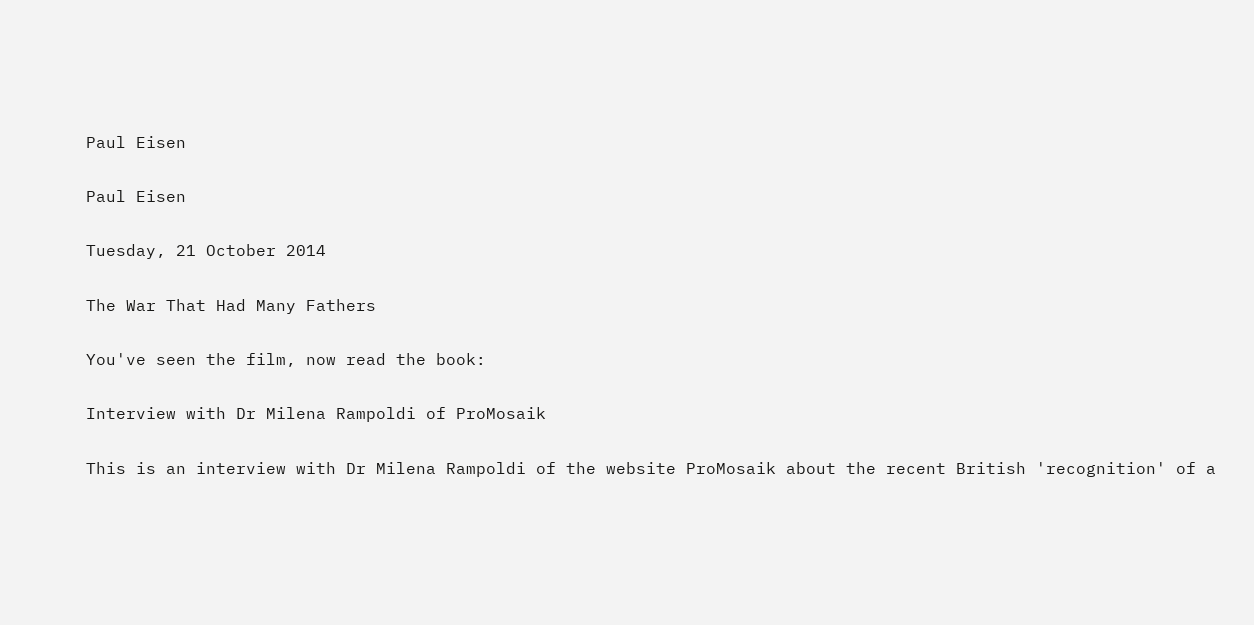Paul Eisen

Paul Eisen

Tuesday, 21 October 2014

The War That Had Many Fathers

You've seen the film, now read the book:

Interview with Dr Milena Rampoldi of ProMosaik

This is an interview with Dr Milena Rampoldi of the website ProMosaik about the recent British 'recognition' of a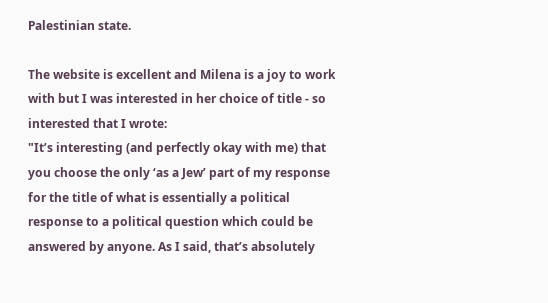Palestinian state.

The website is excellent and Milena is a joy to work with but I was interested in her choice of title - so interested that I wrote:
"It’s interesting (and perfectly okay with me) that you choose the only ‘as a Jew’ part of my response for the title of what is essentially a political response to a political question which could be answered by anyone. As I said, that’s absolutely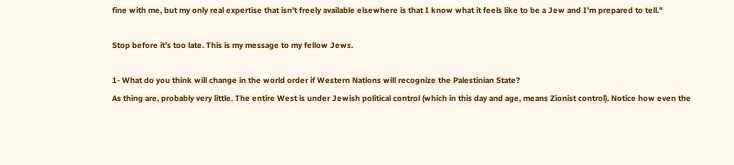fine with me, but my only real expertise that isn’t freely available elsewhere is that I know what it feels like to be a Jew and I’m prepared to tell."

Stop before it’s too late. This is my message to my fellow Jews.

1- What do you think will change in the world order if Western Nations will recognize the Palestinian State?
As thing are, probably very little. The entire West is under Jewish political control (which in this day and age, means Zionist control). Notice how even the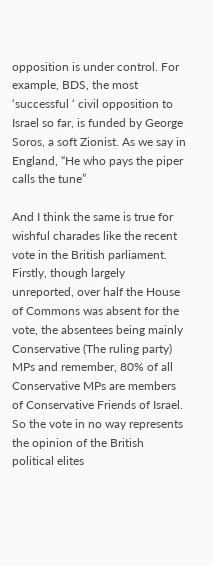opposition is under control. For example, BDS, the most ‘successful ‘ civil opposition to Israel so far, is funded by George Soros, a soft Zionist. As we say in England, “He who pays the piper calls the tune”

And I think the same is true for wishful charades like the recent vote in the British parliament. Firstly, though largely unreported, over half the House of Commons was absent for the vote, the absentees being mainly Conservative (The ruling party) MPs and remember, 80% of all Conservative MPs are members of Conservative Friends of Israel. So the vote in no way represents the opinion of the British political elites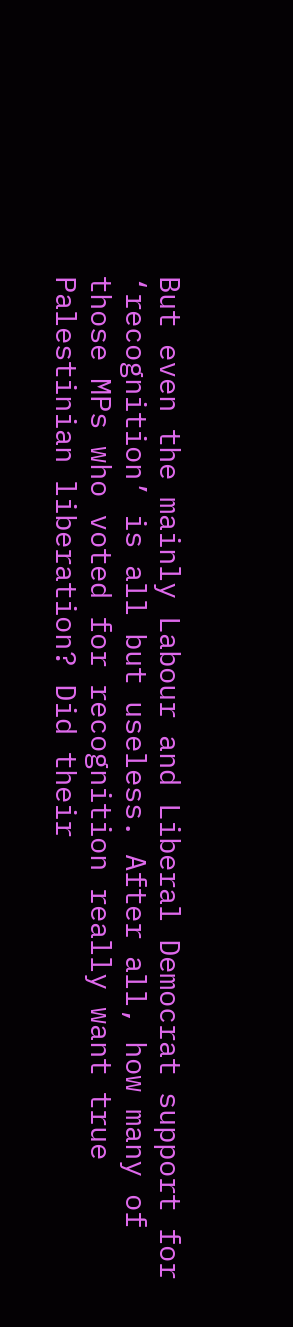But even the mainly Labour and Liberal Democrat support for ‘recognition’ is all but useless. After all, how many of those MPs who voted for recognition really want true Palestinian liberation? Did their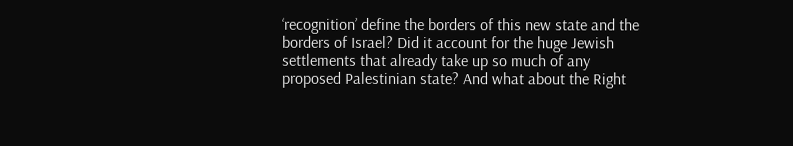‘recognition’ define the borders of this new state and the borders of Israel? Did it account for the huge Jewish settlements that already take up so much of any proposed Palestinian state? And what about the Right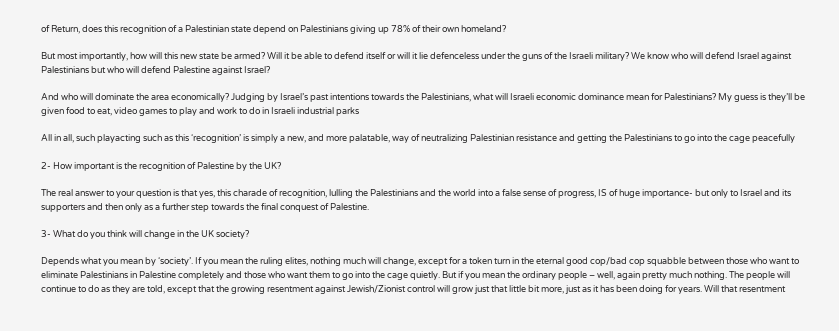of Return, does this recognition of a Palestinian state depend on Palestinians giving up 78% of their own homeland?

But most importantly, how will this new state be armed? Will it be able to defend itself or will it lie defenceless under the guns of the Israeli military? We know who will defend Israel against Palestinians but who will defend Palestine against Israel?

And who will dominate the area economically? Judging by Israel’s past intentions towards the Palestinians, what will Israeli economic dominance mean for Palestinians? My guess is they’ll be given food to eat, video games to play and work to do in Israeli industrial parks

All in all, such playacting such as this ‘recognition’ is simply a new, and more palatable, way of neutralizing Palestinian resistance and getting the Palestinians to go into the cage peacefully

2- How important is the recognition of Palestine by the UK?

The real answer to your question is that yes, this charade of recognition, lulling the Palestinians and the world into a false sense of progress, IS of huge importance- but only to Israel and its supporters and then only as a further step towards the final conquest of Palestine.

3- What do you think will change in the UK society?

Depends what you mean by ‘society’. If you mean the ruling elites, nothing much will change, except for a token turn in the eternal good cop/bad cop squabble between those who want to eliminate Palestinians in Palestine completely and those who want them to go into the cage quietly. But if you mean the ordinary people – well, again pretty much nothing. The people will continue to do as they are told, except that the growing resentment against Jewish/Zionist control will grow just that little bit more, just as it has been doing for years. Will that resentment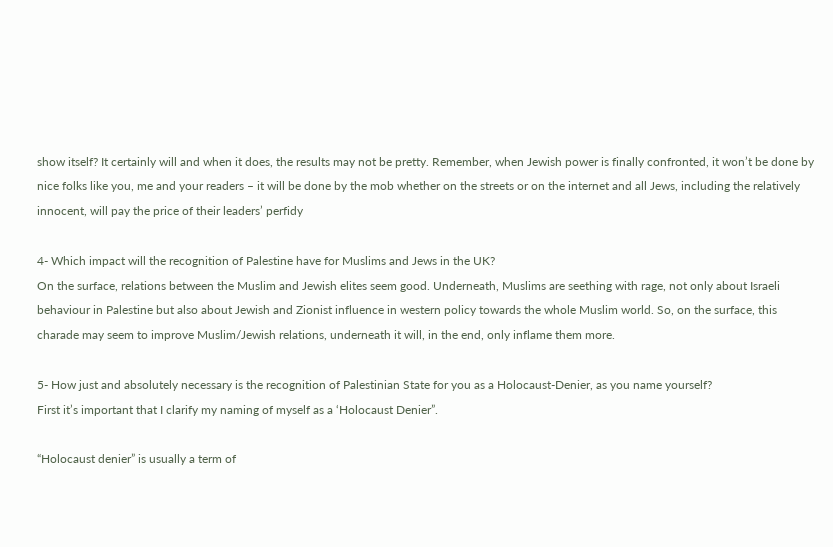show itself? It certainly will and when it does, the results may not be pretty. Remember, when Jewish power is finally confronted, it won’t be done by nice folks like you, me and your readers – it will be done by the mob whether on the streets or on the internet and all Jews, including the relatively innocent, will pay the price of their leaders’ perfidy

4- Which impact will the recognition of Palestine have for Muslims and Jews in the UK?
On the surface, relations between the Muslim and Jewish elites seem good. Underneath, Muslims are seething with rage, not only about Israeli behaviour in Palestine but also about Jewish and Zionist influence in western policy towards the whole Muslim world. So, on the surface, this charade may seem to improve Muslim/Jewish relations, underneath it will, in the end, only inflame them more.

5- How just and absolutely necessary is the recognition of Palestinian State for you as a Holocaust-Denier, as you name yourself?
First it’s important that I clarify my naming of myself as a ‘Holocaust Denier”.

“Holocaust denier” is usually a term of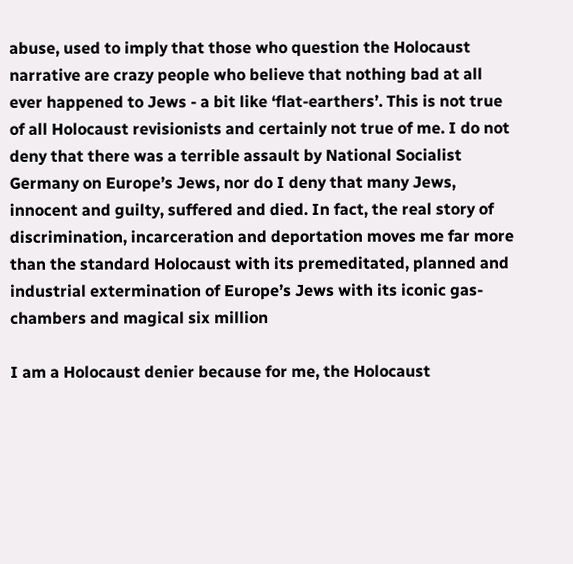abuse, used to imply that those who question the Holocaust narrative are crazy people who believe that nothing bad at all ever happened to Jews - a bit like ‘flat-earthers’. This is not true of all Holocaust revisionists and certainly not true of me. I do not deny that there was a terrible assault by National Socialist Germany on Europe’s Jews, nor do I deny that many Jews, innocent and guilty, suffered and died. In fact, the real story of discrimination, incarceration and deportation moves me far more than the standard Holocaust with its premeditated, planned and industrial extermination of Europe’s Jews with its iconic gas-chambers and magical six million

I am a Holocaust denier because for me, the Holocaust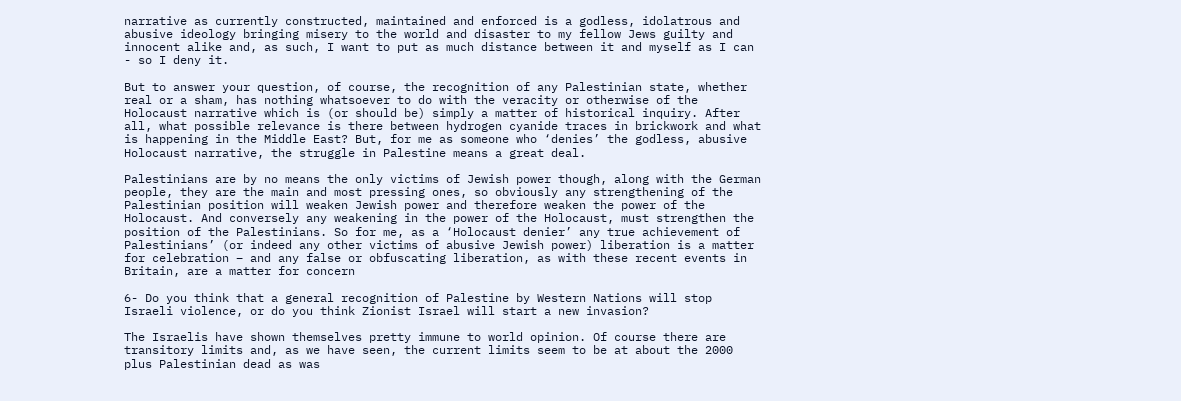narrative as currently constructed, maintained and enforced is a godless, idolatrous and abusive ideology bringing misery to the world and disaster to my fellow Jews guilty and innocent alike and, as such, I want to put as much distance between it and myself as I can - so I deny it.

But to answer your question, of course, the recognition of any Palestinian state, whether real or a sham, has nothing whatsoever to do with the veracity or otherwise of the Holocaust narrative which is (or should be) simply a matter of historical inquiry. After all, what possible relevance is there between hydrogen cyanide traces in brickwork and what is happening in the Middle East? But, for me as someone who ‘denies’ the godless, abusive Holocaust narrative, the struggle in Palestine means a great deal.

Palestinians are by no means the only victims of Jewish power though, along with the German people, they are the main and most pressing ones, so obviously any strengthening of the Palestinian position will weaken Jewish power and therefore weaken the power of the Holocaust. And conversely any weakening in the power of the Holocaust, must strengthen the position of the Palestinians. So for me, as a ‘Holocaust denier’ any true achievement of Palestinians’ (or indeed any other victims of abusive Jewish power) liberation is a matter for celebration – and any false or obfuscating liberation, as with these recent events in Britain, are a matter for concern

6- Do you think that a general recognition of Palestine by Western Nations will stop Israeli violence, or do you think Zionist Israel will start a new invasion?

The Israelis have shown themselves pretty immune to world opinion. Of course there are transitory limits and, as we have seen, the current limits seem to be at about the 2000 plus Palestinian dead as was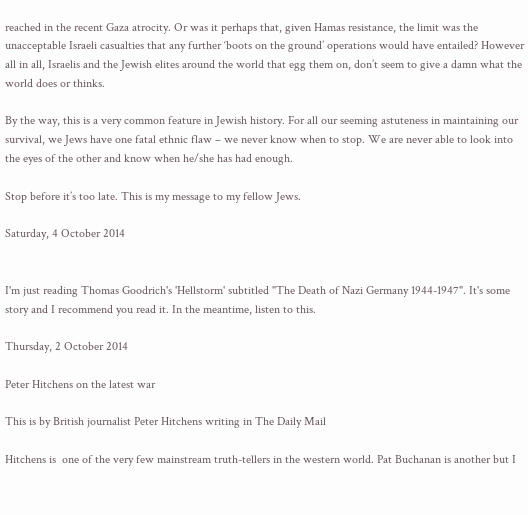reached in the recent Gaza atrocity. Or was it perhaps that, given Hamas resistance, the limit was the unacceptable Israeli casualties that any further ‘boots on the ground’ operations would have entailed? However all in all, Israelis and the Jewish elites around the world that egg them on, don’t seem to give a damn what the world does or thinks.

By the way, this is a very common feature in Jewish history. For all our seeming astuteness in maintaining our survival, we Jews have one fatal ethnic flaw – we never know when to stop. We are never able to look into the eyes of the other and know when he/she has had enough.

Stop before it’s too late. This is my message to my fellow Jews.

Saturday, 4 October 2014


I'm just reading Thomas Goodrich's 'Hellstorm' subtitled "The Death of Nazi Germany 1944-1947". It's some story and I recommend you read it. In the meantime, listen to this.

Thursday, 2 October 2014

Peter Hitchens on the latest war

This is by British journalist Peter Hitchens writing in The Daily Mail

Hitchens is  one of the very few mainstream truth-tellers in the western world. Pat Buchanan is another but I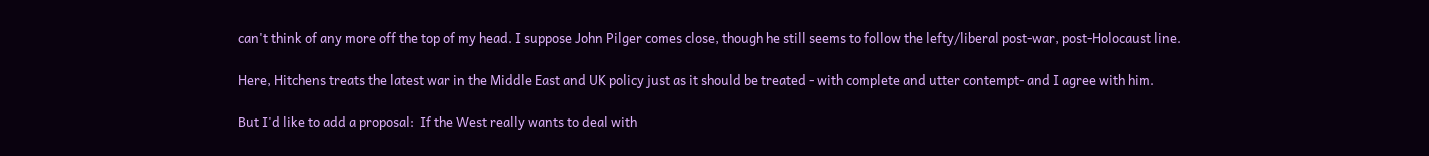can't think of any more off the top of my head. I suppose John Pilger comes close, though he still seems to follow the lefty/liberal post-war, post-Holocaust line.

Here, Hitchens treats the latest war in the Middle East and UK policy just as it should be treated - with complete and utter contempt- and I agree with him.

But I'd like to add a proposal:  If the West really wants to deal with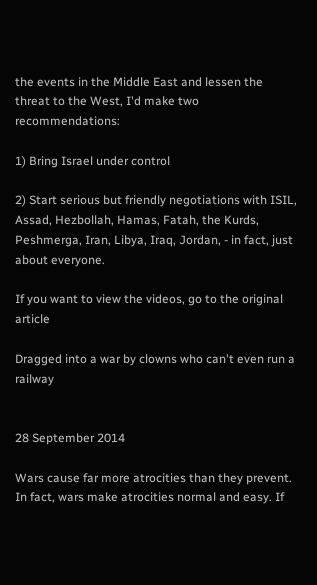the events in the Middle East and lessen the threat to the West, I'd make two recommendations:

1) Bring Israel under control

2) Start serious but friendly negotiations with ISIL, Assad, Hezbollah, Hamas, Fatah, the Kurds, Peshmerga, Iran, Libya, Iraq, Jordan, - in fact, just about everyone.

If you want to view the videos, go to the original article

Dragged into a war by clowns who can't even run a railway


28 September 2014

Wars cause far more atrocities than they prevent. In fact, wars make atrocities normal and easy. If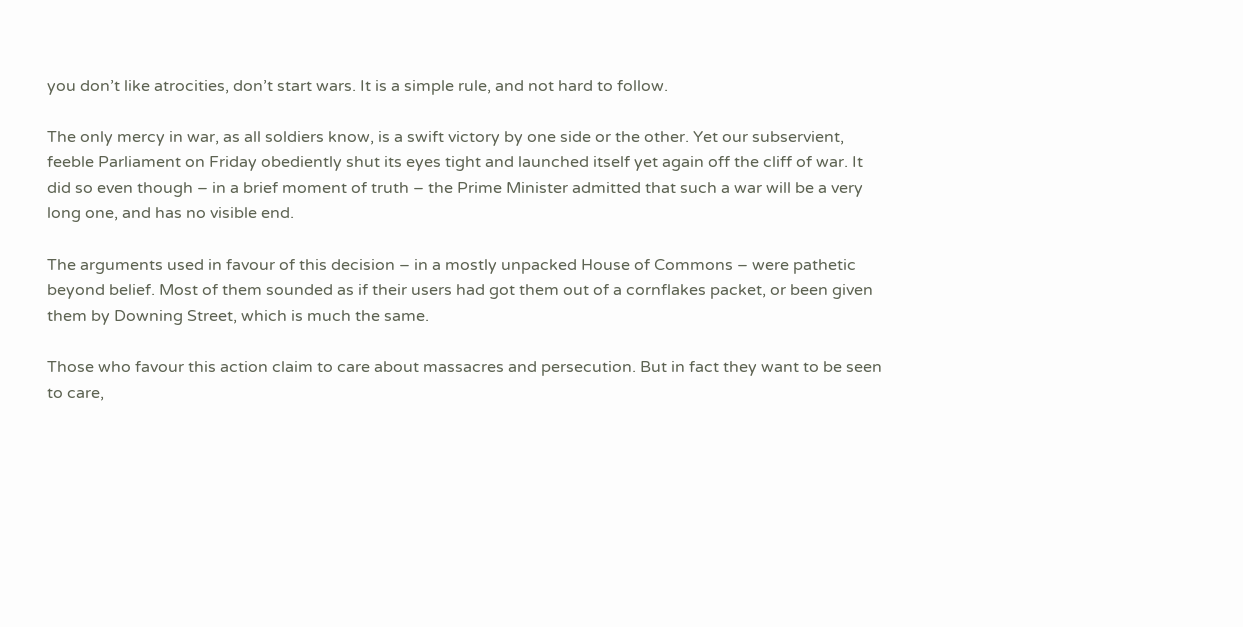you don’t like atrocities, don’t start wars. It is a simple rule, and not hard to follow.

The only mercy in war, as all soldiers know, is a swift victory by one side or the other. Yet our subservient, feeble Parliament on Friday obediently shut its eyes tight and launched itself yet again off the cliff of war. It did so even though – in a brief moment of truth – the Prime Minister admitted that such a war will be a very long one, and has no visible end.

The arguments used in favour of this decision – in a mostly unpacked House of Commons – were pathetic beyond belief. Most of them sounded as if their users had got them out of a cornflakes packet, or been given them by Downing Street, which is much the same.

Those who favour this action claim to care about massacres and persecution. But in fact they want to be seen to care,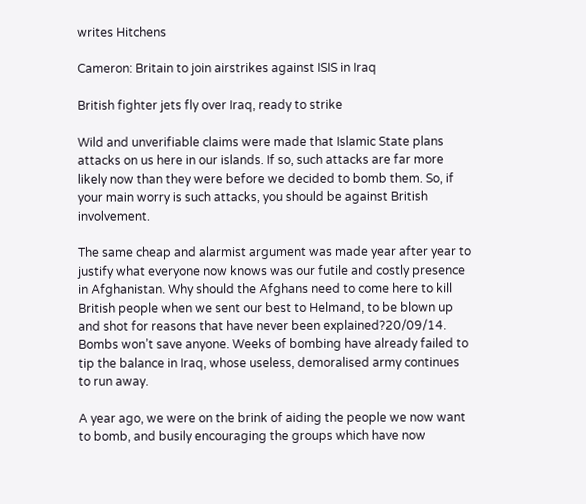writes Hitchens

Cameron: Britain to join airstrikes against ISIS in Iraq

British fighter jets fly over Iraq, ready to strike

Wild and unverifiable claims were made that Islamic State plans attacks on us here in our islands. If so, such attacks are far more likely now than they were before we decided to bomb them. So, if your main worry is such attacks, you should be against British involvement.

The same cheap and alarmist argument was made year after year to justify what everyone now knows was our futile and costly presence in Afghanistan. Why should the Afghans need to come here to kill British people when we sent our best to Helmand, to be blown up and shot for reasons that have never been explained?20/09/14. Bombs won’t save anyone. Weeks of bombing have already failed to tip the balance in Iraq, whose useless, demoralised army continues to run away.

A year ago, we were on the brink of aiding the people we now want to bomb, and busily encouraging the groups which have now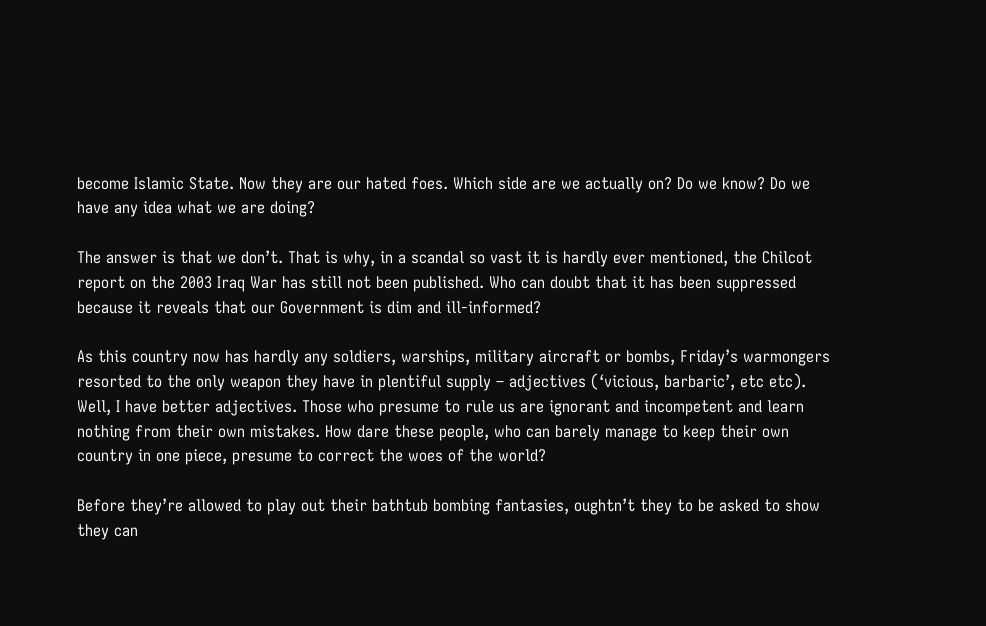become Islamic State. Now they are our hated foes. Which side are we actually on? Do we know? Do we have any idea what we are doing?

The answer is that we don’t. That is why, in a scandal so vast it is hardly ever mentioned, the Chilcot report on the 2003 Iraq War has still not been published. Who can doubt that it has been suppressed because it reveals that our Government is dim and ill-informed?

As this country now has hardly any soldiers, warships, military aircraft or bombs, Friday’s warmongers resorted to the only weapon they have in plentiful supply – adjectives (‘vicious, barbaric’, etc etc). Well, I have better adjectives. Those who presume to rule us are ignorant and incompetent and learn nothing from their own mistakes. How dare these people, who can barely manage to keep their own country in one piece, presume to correct the woes of the world?

Before they’re allowed to play out their bathtub bombing fantasies, oughtn’t they to be asked to show they can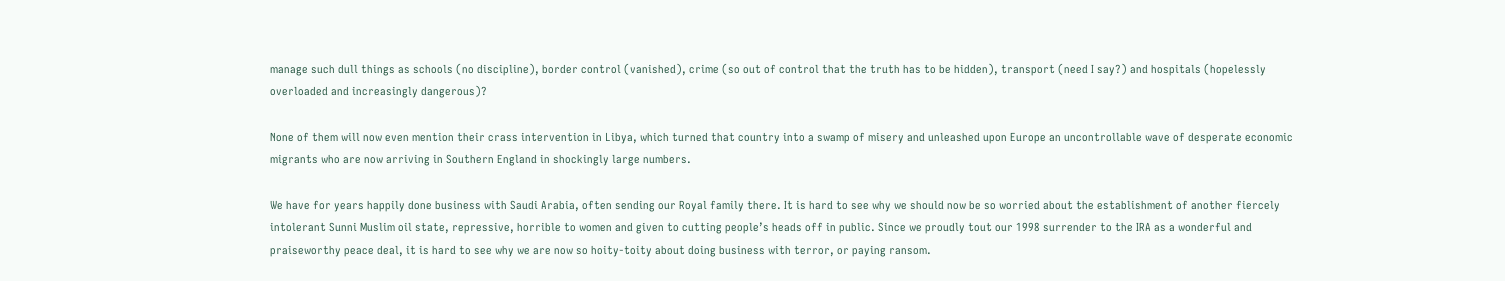manage such dull things as schools (no discipline), border control (vanished), crime (so out of control that the truth has to be hidden), transport (need I say?) and hospitals (hopelessly overloaded and increasingly dangerous)?

None of them will now even mention their crass intervention in Libya, which turned that country into a swamp of misery and unleashed upon Europe an uncontrollable wave of desperate economic migrants who are now arriving in Southern England in shockingly large numbers.

We have for years happily done business with Saudi Arabia, often sending our Royal family there. It is hard to see why we should now be so worried about the establishment of another fiercely intolerant Sunni Muslim oil state, repressive, horrible to women and given to cutting people’s heads off in public. Since we proudly tout our 1998 surrender to the IRA as a wonderful and praiseworthy peace deal, it is hard to see why we are now so hoity-toity about doing business with terror, or paying ransom.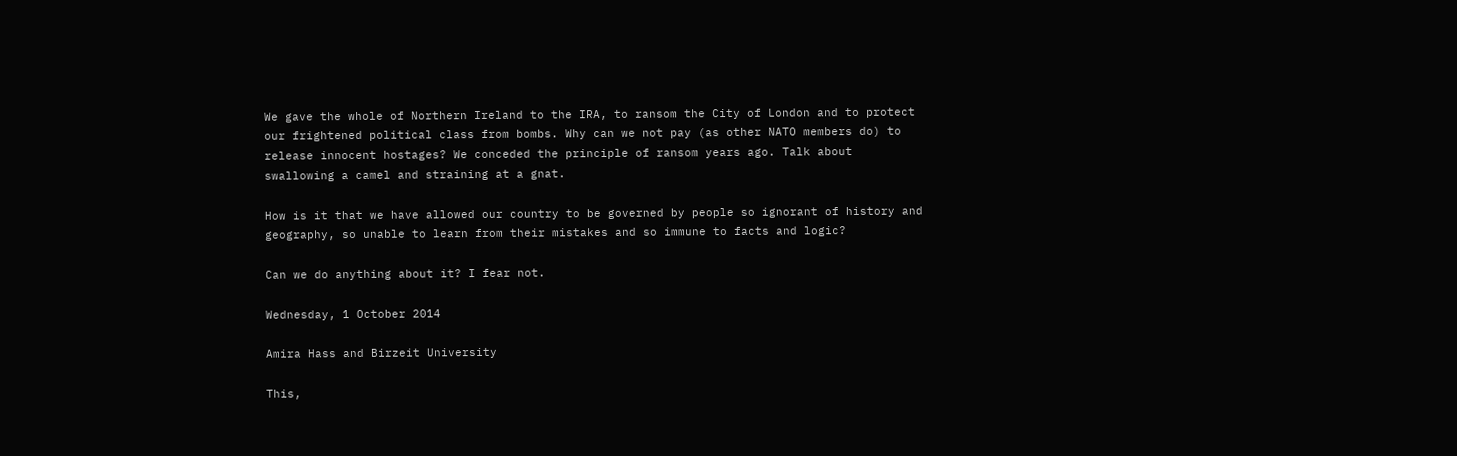We gave the whole of Northern Ireland to the IRA, to ransom the City of London and to protect our frightened political class from bombs. Why can we not pay (as other NATO members do) to release innocent hostages? We conceded the principle of ransom years ago. Talk about swallowing a camel and straining at a gnat.

How is it that we have allowed our country to be governed by people so ignorant of history and geography, so unable to learn from their mistakes and so immune to facts and logic?

Can we do anything about it? I fear not.

Wednesday, 1 October 2014

Amira Hass and Birzeit University

This,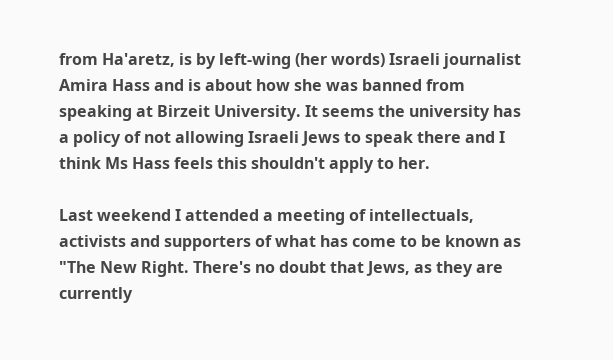from Ha'aretz, is by left-wing (her words) Israeli journalist Amira Hass and is about how she was banned from speaking at Birzeit University. It seems the university has a policy of not allowing Israeli Jews to speak there and I think Ms Hass feels this shouldn't apply to her.

Last weekend I attended a meeting of intellectuals, activists and supporters of what has come to be known as "The New Right. There's no doubt that Jews, as they are currently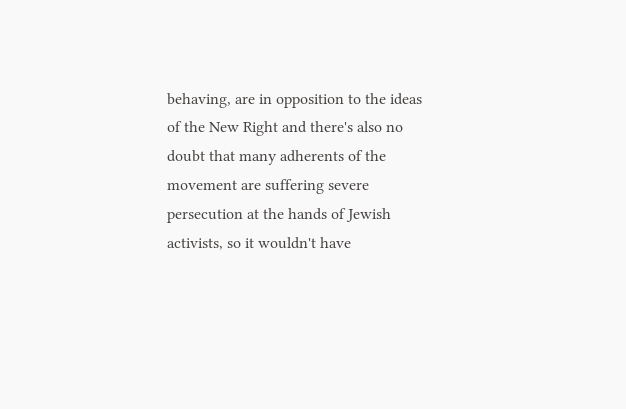behaving, are in opposition to the ideas of the New Right and there's also no doubt that many adherents of the movement are suffering severe persecution at the hands of Jewish activists, so it wouldn't have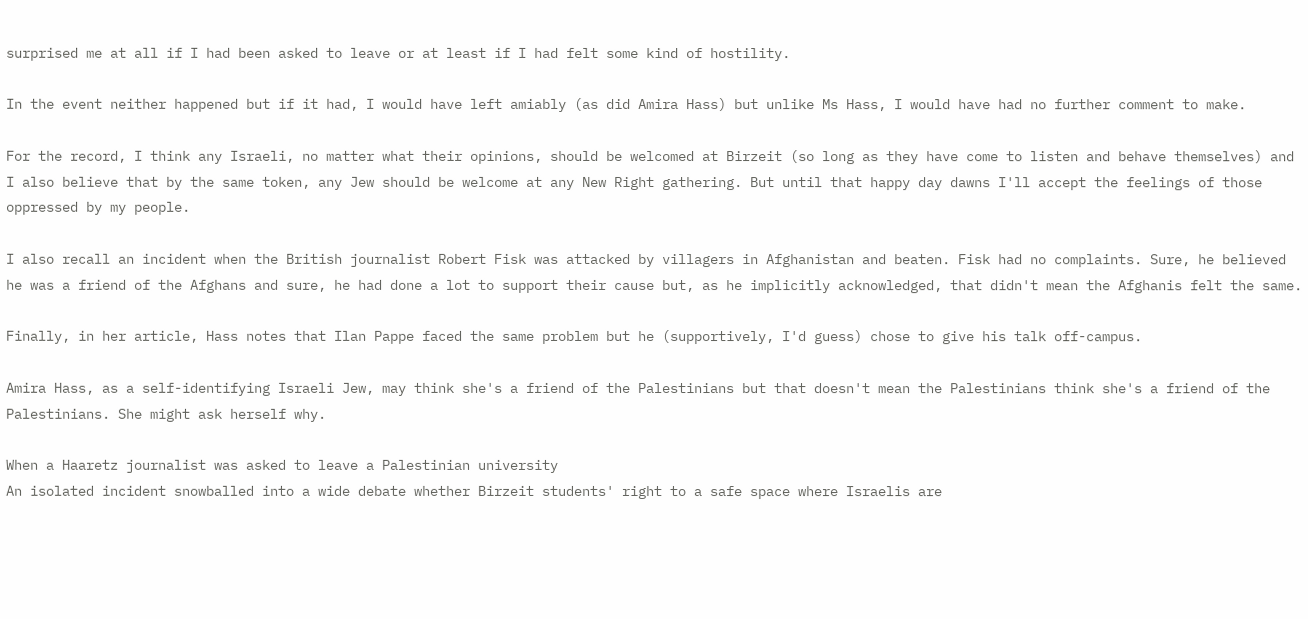surprised me at all if I had been asked to leave or at least if I had felt some kind of hostility.

In the event neither happened but if it had, I would have left amiably (as did Amira Hass) but unlike Ms Hass, I would have had no further comment to make.

For the record, I think any Israeli, no matter what their opinions, should be welcomed at Birzeit (so long as they have come to listen and behave themselves) and I also believe that by the same token, any Jew should be welcome at any New Right gathering. But until that happy day dawns I'll accept the feelings of those oppressed by my people.

I also recall an incident when the British journalist Robert Fisk was attacked by villagers in Afghanistan and beaten. Fisk had no complaints. Sure, he believed he was a friend of the Afghans and sure, he had done a lot to support their cause but, as he implicitly acknowledged, that didn't mean the Afghanis felt the same.

Finally, in her article, Hass notes that Ilan Pappe faced the same problem but he (supportively, I'd guess) chose to give his talk off-campus.

Amira Hass, as a self-identifying Israeli Jew, may think she's a friend of the Palestinians but that doesn't mean the Palestinians think she's a friend of the Palestinians. She might ask herself why.

When a Haaretz journalist was asked to leave a Palestinian university
An isolated incident snowballed into a wide debate whether Birzeit students' right to a safe space where Israelis are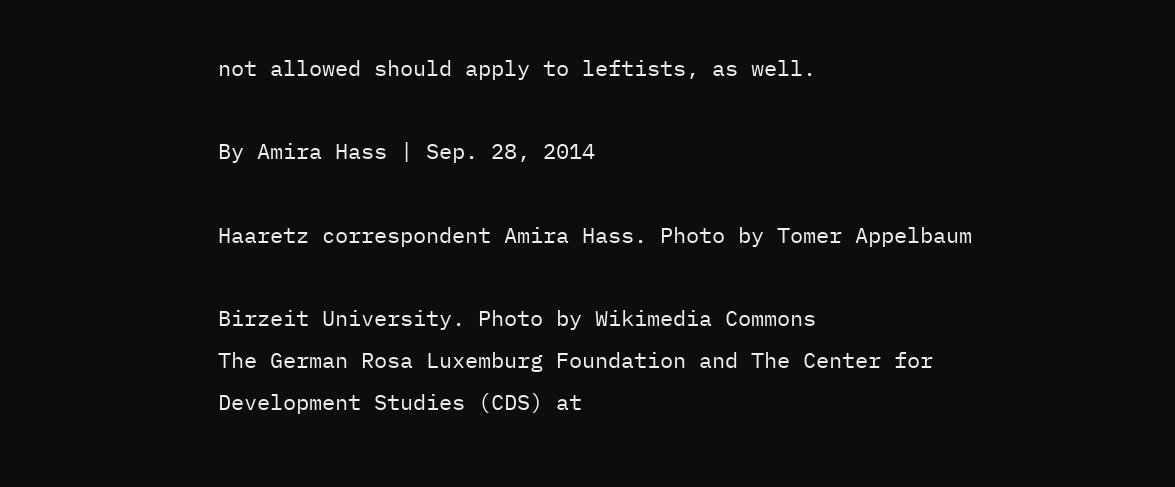not allowed should apply to leftists, as well.

By Amira Hass | Sep. 28, 2014

Haaretz correspondent Amira Hass. Photo by Tomer Appelbaum

Birzeit University. Photo by Wikimedia Commons
The German Rosa Luxemburg Foundation and The Center for Development Studies (CDS) at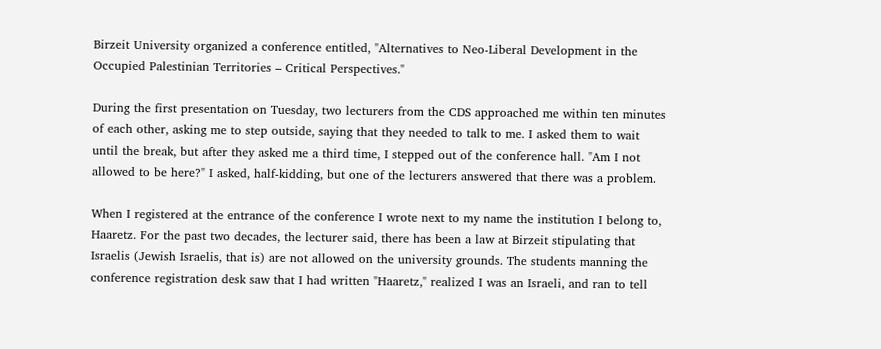Birzeit University organized a conference entitled, "Alternatives to Neo-Liberal Development in the Occupied Palestinian Territories – Critical Perspectives."

During the first presentation on Tuesday, two lecturers from the CDS approached me within ten minutes of each other, asking me to step outside, saying that they needed to talk to me. I asked them to wait until the break, but after they asked me a third time, I stepped out of the conference hall. "Am I not allowed to be here?" I asked, half-kidding, but one of the lecturers answered that there was a problem.

When I registered at the entrance of the conference I wrote next to my name the institution I belong to, Haaretz. For the past two decades, the lecturer said, there has been a law at Birzeit stipulating that Israelis (Jewish Israelis, that is) are not allowed on the university grounds. The students manning the conference registration desk saw that I had written "Haaretz," realized I was an Israeli, and ran to tell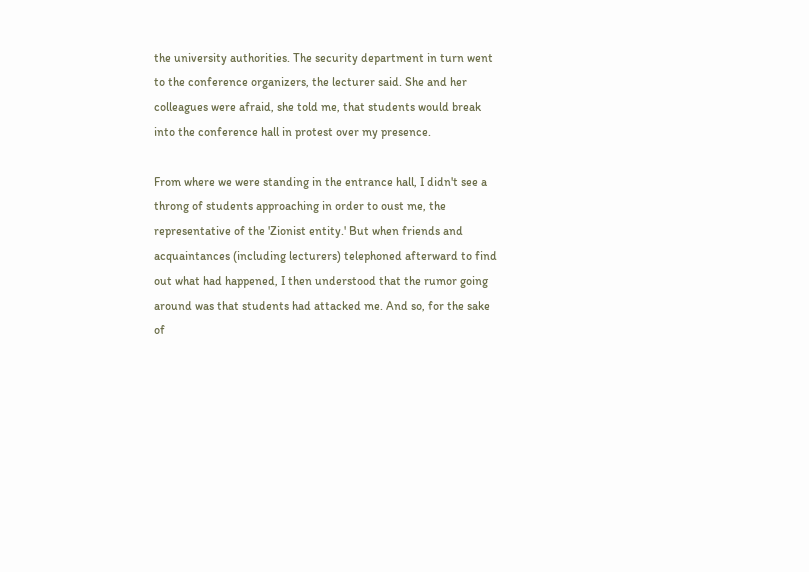the university authorities. The security department in turn went to the conference organizers, the lecturer said. She and her colleagues were afraid, she told me, that students would break into the conference hall in protest over my presence.

From where we were standing in the entrance hall, I didn't see a throng of students approaching in order to oust me, the representative of the 'Zionist entity.' But when friends and acquaintances (including lecturers) telephoned afterward to find out what had happened, I then understood that the rumor going around was that students had attacked me. And so, for the sake of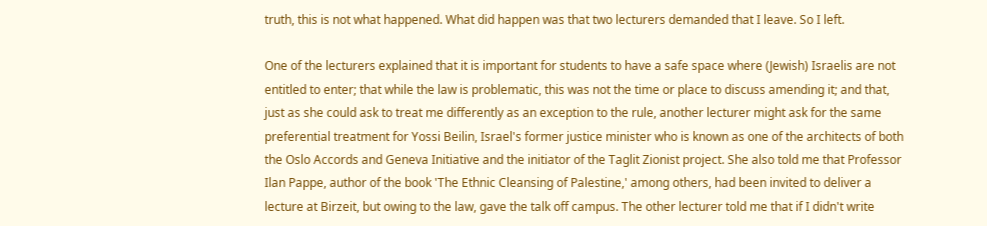truth, this is not what happened. What did happen was that two lecturers demanded that I leave. So I left.

One of the lecturers explained that it is important for students to have a safe space where (Jewish) Israelis are not entitled to enter; that while the law is problematic, this was not the time or place to discuss amending it; and that, just as she could ask to treat me differently as an exception to the rule, another lecturer might ask for the same preferential treatment for Yossi Beilin, Israel's former justice minister who is known as one of the architects of both the Oslo Accords and Geneva Initiative and the initiator of the Taglit Zionist project. She also told me that Professor Ilan Pappe, author of the book 'The Ethnic Cleansing of Palestine,' among others, had been invited to deliver a lecture at Birzeit, but owing to the law, gave the talk off campus. The other lecturer told me that if I didn't write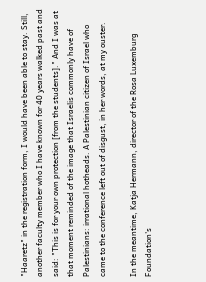"Haaretz" in the registration form, I would have been able to stay. Still, another faculty member who I have known for 40 years walked past and said: "This is for your own protection [from the students]." And I was at that moment reminded of the image that Israelis commonly have of Palestinians: irrational hotheads. A Palestinian citizen of Israel who came to the conference left out of disgust, in her words, at my ouster.

In the meantime, Katja Hermann, director of the Rosa Luxemburg Foundation's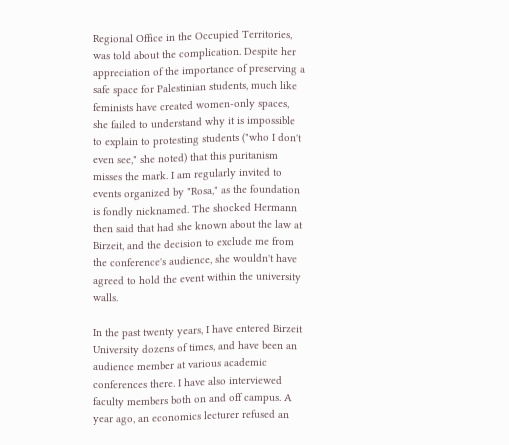Regional Office in the Occupied Territories, was told about the complication. Despite her appreciation of the importance of preserving a safe space for Palestinian students, much like feminists have created women-only spaces, she failed to understand why it is impossible to explain to protesting students ("who I don't even see," she noted) that this puritanism misses the mark. I am regularly invited to events organized by "Rosa," as the foundation is fondly nicknamed. The shocked Hermann then said that had she known about the law at Birzeit, and the decision to exclude me from the conference's audience, she wouldn't have agreed to hold the event within the university walls.

In the past twenty years, I have entered Birzeit University dozens of times, and have been an audience member at various academic conferences there. I have also interviewed faculty members both on and off campus. A year ago, an economics lecturer refused an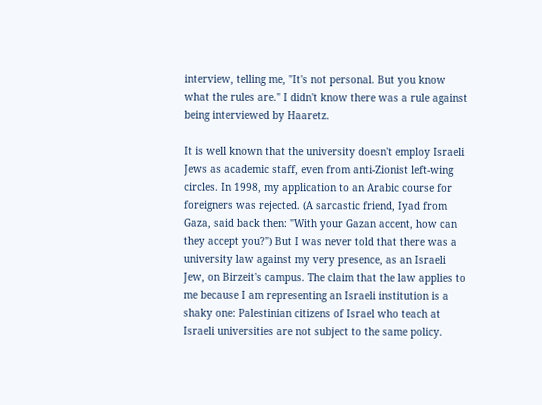interview, telling me, "It's not personal. But you know what the rules are." I didn't know there was a rule against being interviewed by Haaretz.

It is well known that the university doesn't employ Israeli Jews as academic staff, even from anti-Zionist left-wing circles. In 1998, my application to an Arabic course for foreigners was rejected. (A sarcastic friend, Iyad from Gaza, said back then: "With your Gazan accent, how can they accept you?") But I was never told that there was a university law against my very presence, as an Israeli Jew, on Birzeit's campus. The claim that the law applies to me because I am representing an Israeli institution is a shaky one: Palestinian citizens of Israel who teach at Israeli universities are not subject to the same policy.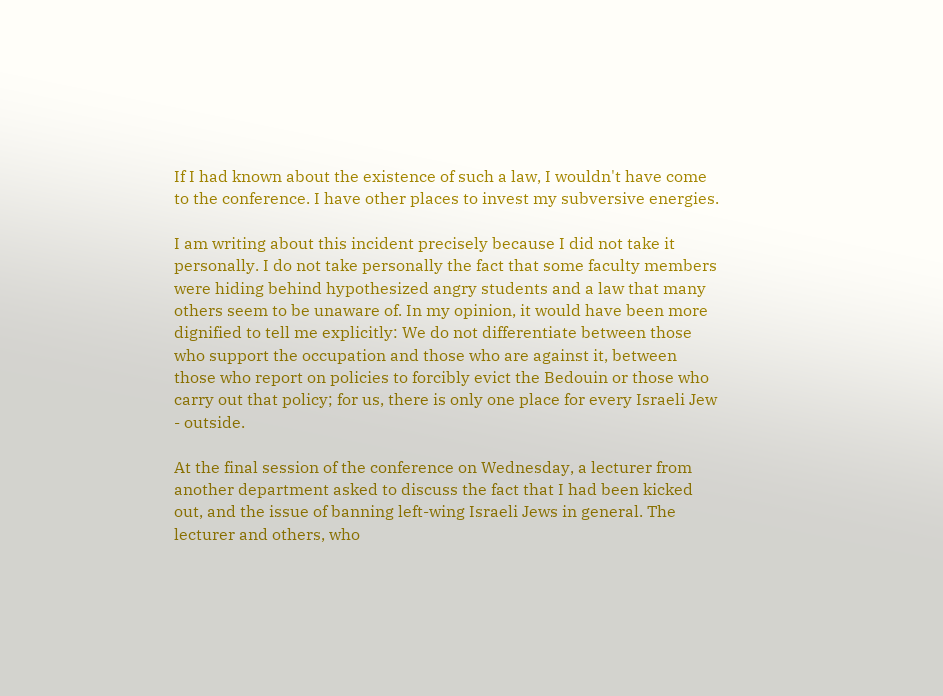If I had known about the existence of such a law, I wouldn't have come to the conference. I have other places to invest my subversive energies.

I am writing about this incident precisely because I did not take it personally. I do not take personally the fact that some faculty members were hiding behind hypothesized angry students and a law that many others seem to be unaware of. In my opinion, it would have been more dignified to tell me explicitly: We do not differentiate between those who support the occupation and those who are against it, between those who report on policies to forcibly evict the Bedouin or those who carry out that policy; for us, there is only one place for every Israeli Jew - outside.

At the final session of the conference on Wednesday, a lecturer from another department asked to discuss the fact that I had been kicked out, and the issue of banning left-wing Israeli Jews in general. The lecturer and others, who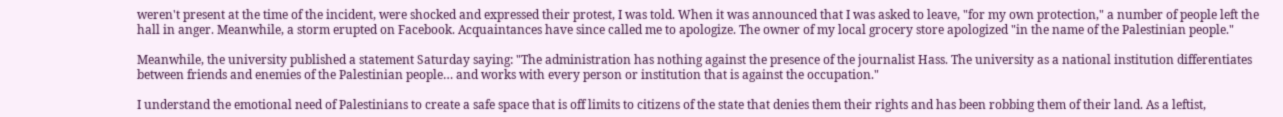weren't present at the time of the incident, were shocked and expressed their protest, I was told. When it was announced that I was asked to leave, "for my own protection," a number of people left the hall in anger. Meanwhile, a storm erupted on Facebook. Acquaintances have since called me to apologize. The owner of my local grocery store apologized "in the name of the Palestinian people."

Meanwhile, the university published a statement Saturday saying: "The administration has nothing against the presence of the journalist Hass. The university as a national institution differentiates between friends and enemies of the Palestinian people… and works with every person or institution that is against the occupation."

I understand the emotional need of Palestinians to create a safe space that is off limits to citizens of the state that denies them their rights and has been robbing them of their land. As a leftist,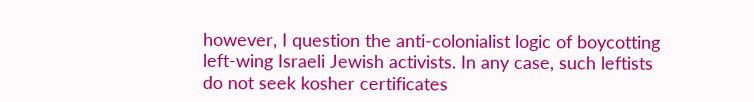however, I question the anti-colonialist logic of boycotting left-wing Israeli Jewish activists. In any case, such leftists do not seek kosher certificates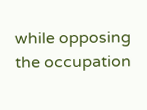while opposing the occupation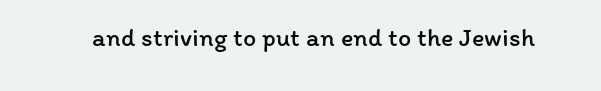and striving to put an end to the Jewish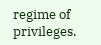regime of privileges.